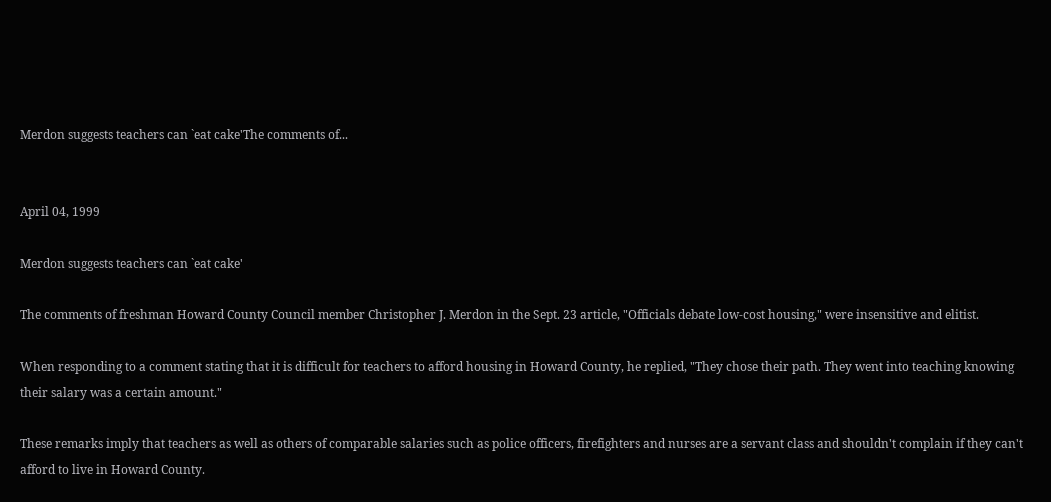Merdon suggests teachers can `eat cake'The comments of...


April 04, 1999

Merdon suggests teachers can `eat cake'

The comments of freshman Howard County Council member Christopher J. Merdon in the Sept. 23 article, "Officials debate low-cost housing," were insensitive and elitist.

When responding to a comment stating that it is difficult for teachers to afford housing in Howard County, he replied, "They chose their path. They went into teaching knowing their salary was a certain amount."

These remarks imply that teachers as well as others of comparable salaries such as police officers, firefighters and nurses are a servant class and shouldn't complain if they can't afford to live in Howard County.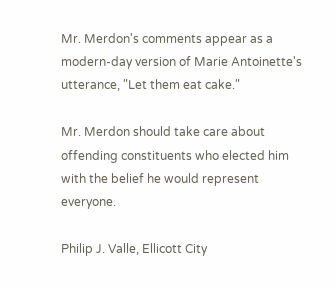Mr. Merdon's comments appear as a modern-day version of Marie Antoinette's utterance, "Let them eat cake."

Mr. Merdon should take care about offending constituents who elected him with the belief he would represent everyone.

Philip J. Valle, Ellicott City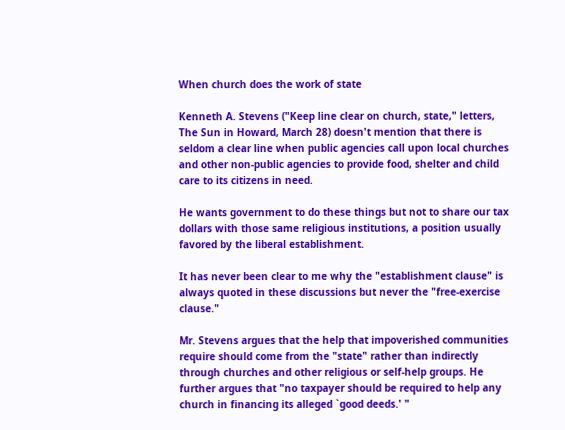When church does the work of state

Kenneth A. Stevens ("Keep line clear on church, state," letters, The Sun in Howard, March 28) doesn't mention that there is seldom a clear line when public agencies call upon local churches and other non-public agencies to provide food, shelter and child care to its citizens in need.

He wants government to do these things but not to share our tax dollars with those same religious institutions, a position usually favored by the liberal establishment.

It has never been clear to me why the "establishment clause" is always quoted in these discussions but never the "free-exercise clause."

Mr. Stevens argues that the help that impoverished communities require should come from the "state" rather than indirectly through churches and other religious or self-help groups. He further argues that "no taxpayer should be required to help any church in financing its alleged `good deeds.' "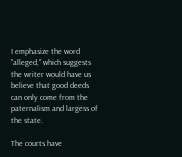I emphasize the word "alleged," which suggests the writer would have us believe that good deeds can only come from the paternalism and largess of the state.

The courts have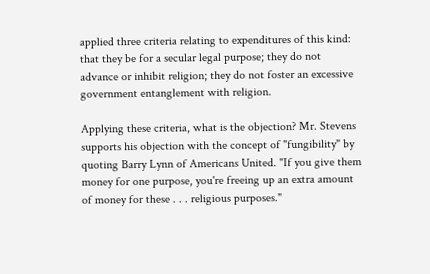applied three criteria relating to expenditures of this kind: that they be for a secular legal purpose; they do not advance or inhibit religion; they do not foster an excessive government entanglement with religion.

Applying these criteria, what is the objection? Mr. Stevens supports his objection with the concept of "fungibility" by quoting Barry Lynn of Americans United. "If you give them money for one purpose, you're freeing up an extra amount of money for these . . . religious purposes."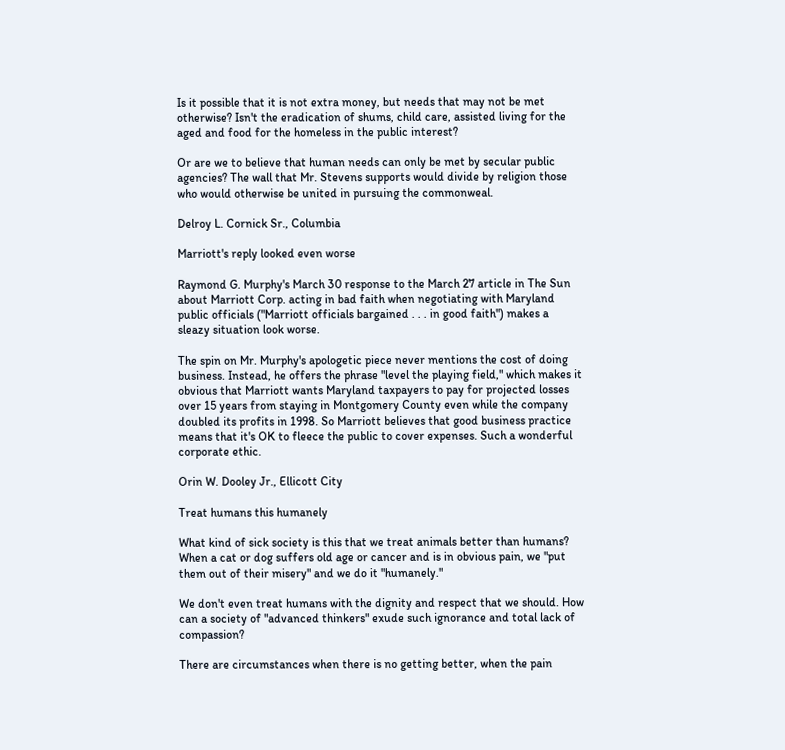Is it possible that it is not extra money, but needs that may not be met otherwise? Isn't the eradication of shums, child care, assisted living for the aged and food for the homeless in the public interest?

Or are we to believe that human needs can only be met by secular public agencies? The wall that Mr. Stevens supports would divide by religion those who would otherwise be united in pursuing the commonweal.

Delroy L. Cornick Sr., Columbia

Marriott's reply looked even worse

Raymond G. Murphy's March 30 response to the March 27 article in The Sun about Marriott Corp. acting in bad faith when negotiating with Maryland public officials ("Marriott officials bargained . . . in good faith") makes a sleazy situation look worse.

The spin on Mr. Murphy's apologetic piece never mentions the cost of doing business. Instead, he offers the phrase "level the playing field," which makes it obvious that Marriott wants Maryland taxpayers to pay for projected losses over 15 years from staying in Montgomery County even while the company doubled its profits in 1998. So Marriott believes that good business practice means that it's OK to fleece the public to cover expenses. Such a wonderful corporate ethic.

Orin W. Dooley Jr., Ellicott City

Treat humans this humanely

What kind of sick society is this that we treat animals better than humans? When a cat or dog suffers old age or cancer and is in obvious pain, we "put them out of their misery" and we do it "humanely."

We don't even treat humans with the dignity and respect that we should. How can a society of "advanced thinkers" exude such ignorance and total lack of compassion?

There are circumstances when there is no getting better, when the pain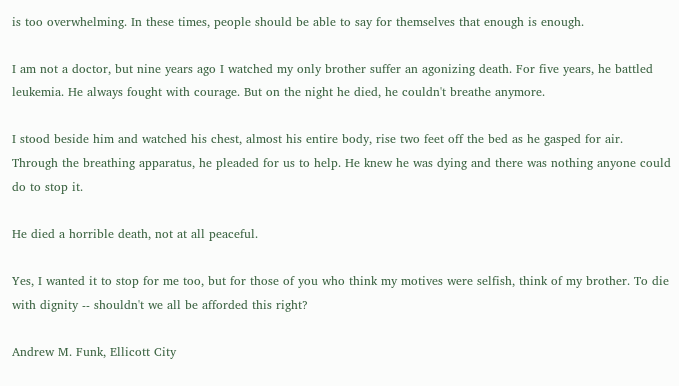is too overwhelming. In these times, people should be able to say for themselves that enough is enough.

I am not a doctor, but nine years ago I watched my only brother suffer an agonizing death. For five years, he battled leukemia. He always fought with courage. But on the night he died, he couldn't breathe anymore.

I stood beside him and watched his chest, almost his entire body, rise two feet off the bed as he gasped for air. Through the breathing apparatus, he pleaded for us to help. He knew he was dying and there was nothing anyone could do to stop it.

He died a horrible death, not at all peaceful.

Yes, I wanted it to stop for me too, but for those of you who think my motives were selfish, think of my brother. To die with dignity -- shouldn't we all be afforded this right?

Andrew M. Funk, Ellicott City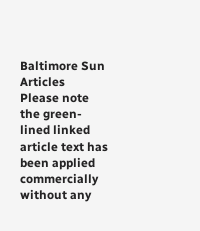Baltimore Sun Articles
Please note the green-lined linked article text has been applied commercially without any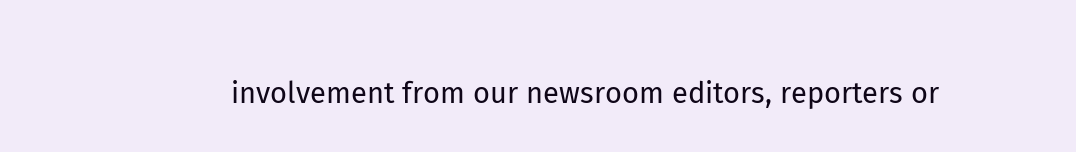involvement from our newsroom editors, reporters or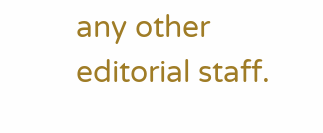any other editorial staff.